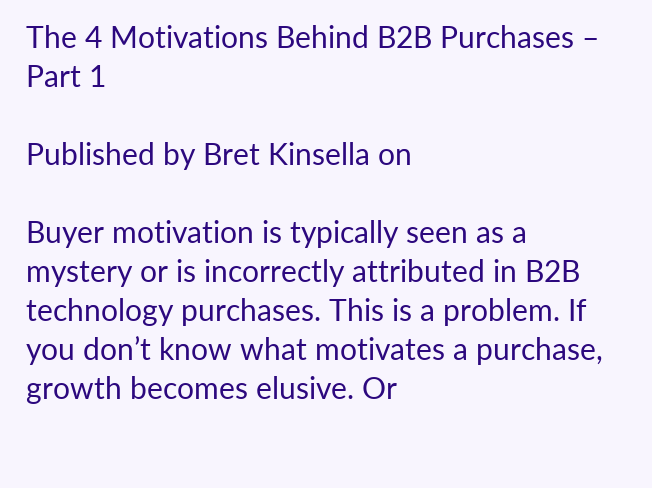The 4 Motivations Behind B2B Purchases – Part 1

Published by Bret Kinsella on

Buyer motivation is typically seen as a mystery or is incorrectly attributed in B2B technology purchases. This is a problem. If you don’t know what motivates a purchase, growth becomes elusive. Or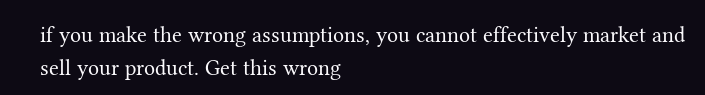if you make the wrong assumptions, you cannot effectively market and sell your product. Get this wrong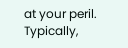at your peril. Typically,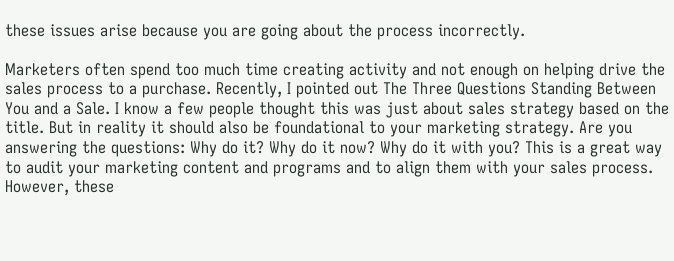these issues arise because you are going about the process incorrectly.

Marketers often spend too much time creating activity and not enough on helping drive the sales process to a purchase. Recently, I pointed out The Three Questions Standing Between You and a Sale. I know a few people thought this was just about sales strategy based on the title. But in reality it should also be foundational to your marketing strategy. Are you answering the questions: Why do it? Why do it now? Why do it with you? This is a great way to audit your marketing content and programs and to align them with your sales process. However, these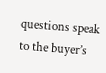questions speak to the buyer’s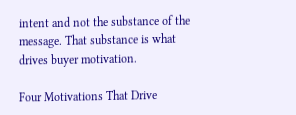intent and not the substance of the message. That substance is what drives buyer motivation.

Four Motivations That Drive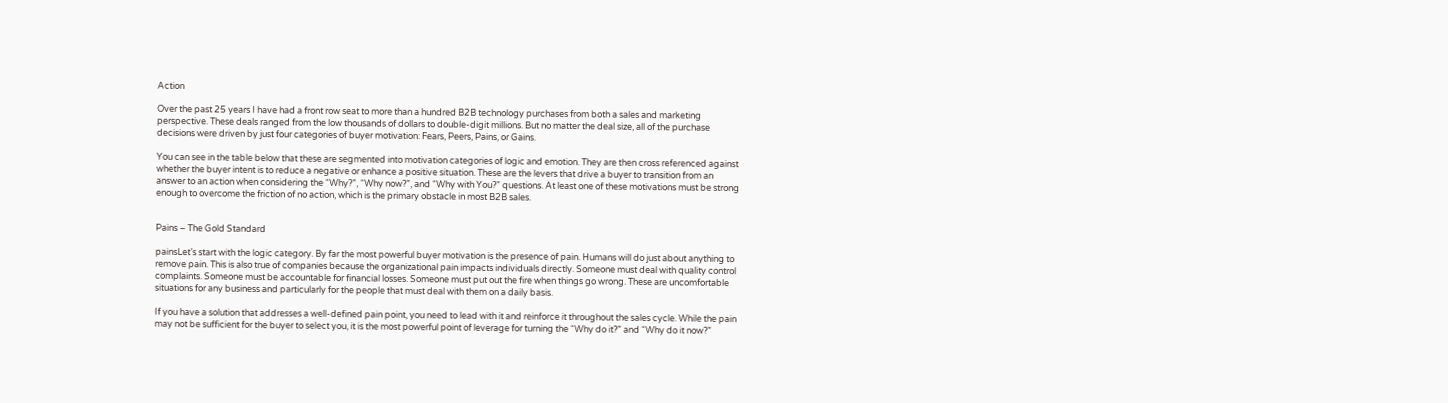Action

Over the past 25 years I have had a front row seat to more than a hundred B2B technology purchases from both a sales and marketing perspective. These deals ranged from the low thousands of dollars to double-digit millions. But no matter the deal size, all of the purchase decisions were driven by just four categories of buyer motivation: Fears, Peers, Pains, or Gains.

You can see in the table below that these are segmented into motivation categories of logic and emotion. They are then cross referenced against whether the buyer intent is to reduce a negative or enhance a positive situation. These are the levers that drive a buyer to transition from an answer to an action when considering the “Why?”, “Why now?”, and “Why with You?” questions. At least one of these motivations must be strong enough to overcome the friction of no action, which is the primary obstacle in most B2B sales.


Pains – The Gold Standard

painsLet’s start with the logic category. By far the most powerful buyer motivation is the presence of pain. Humans will do just about anything to remove pain. This is also true of companies because the organizational pain impacts individuals directly. Someone must deal with quality control complaints. Someone must be accountable for financial losses. Someone must put out the fire when things go wrong. These are uncomfortable situations for any business and particularly for the people that must deal with them on a daily basis.

If you have a solution that addresses a well-defined pain point, you need to lead with it and reinforce it throughout the sales cycle. While the pain may not be sufficient for the buyer to select you, it is the most powerful point of leverage for turning the “Why do it?” and “Why do it now?”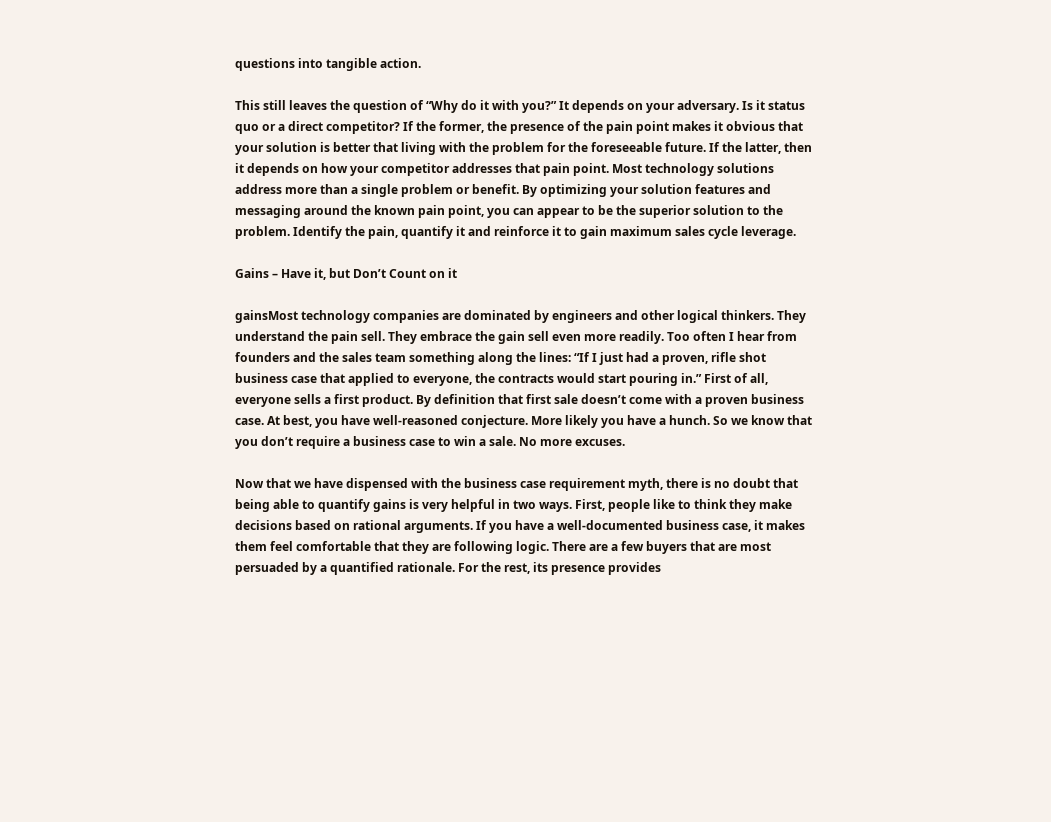questions into tangible action.

This still leaves the question of “Why do it with you?” It depends on your adversary. Is it status quo or a direct competitor? If the former, the presence of the pain point makes it obvious that your solution is better that living with the problem for the foreseeable future. If the latter, then it depends on how your competitor addresses that pain point. Most technology solutions address more than a single problem or benefit. By optimizing your solution features and messaging around the known pain point, you can appear to be the superior solution to the problem. Identify the pain, quantify it and reinforce it to gain maximum sales cycle leverage.

Gains – Have it, but Don’t Count on it

gainsMost technology companies are dominated by engineers and other logical thinkers. They understand the pain sell. They embrace the gain sell even more readily. Too often I hear from founders and the sales team something along the lines: “If I just had a proven, rifle shot business case that applied to everyone, the contracts would start pouring in.” First of all, everyone sells a first product. By definition that first sale doesn’t come with a proven business case. At best, you have well-reasoned conjecture. More likely you have a hunch. So we know that you don’t require a business case to win a sale. No more excuses.

Now that we have dispensed with the business case requirement myth, there is no doubt that being able to quantify gains is very helpful in two ways. First, people like to think they make decisions based on rational arguments. If you have a well-documented business case, it makes them feel comfortable that they are following logic. There are a few buyers that are most persuaded by a quantified rationale. For the rest, its presence provides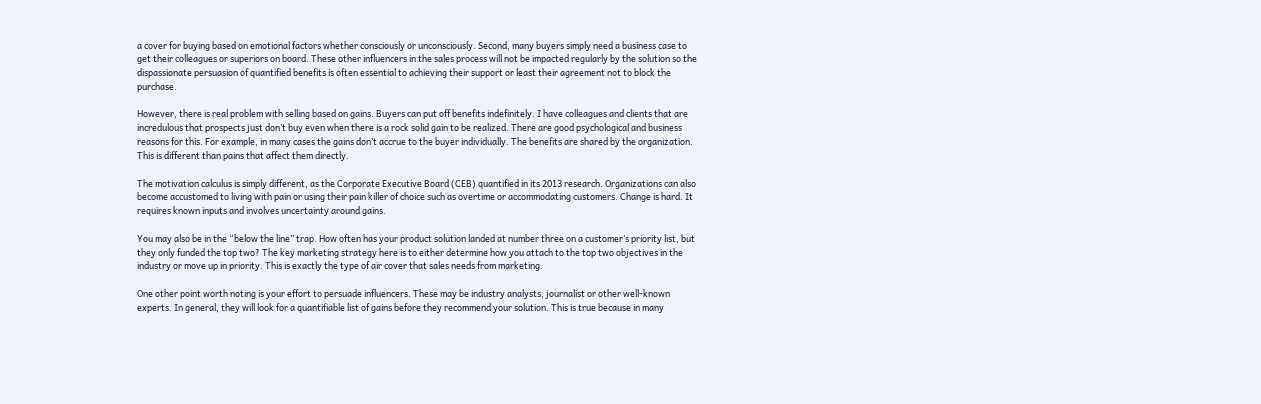a cover for buying based on emotional factors whether consciously or unconsciously. Second, many buyers simply need a business case to get their colleagues or superiors on board. These other influencers in the sales process will not be impacted regularly by the solution so the dispassionate persuasion of quantified benefits is often essential to achieving their support or least their agreement not to block the purchase.

However, there is real problem with selling based on gains. Buyers can put off benefits indefinitely. I have colleagues and clients that are incredulous that prospects just don’t buy even when there is a rock solid gain to be realized. There are good psychological and business reasons for this. For example, in many cases the gains don’t accrue to the buyer individually. The benefits are shared by the organization. This is different than pains that affect them directly.

The motivation calculus is simply different, as the Corporate Executive Board (CEB) quantified in its 2013 research. Organizations can also become accustomed to living with pain or using their pain killer of choice such as overtime or accommodating customers. Change is hard. It requires known inputs and involves uncertainty around gains.

You may also be in the “below the line” trap. How often has your product solution landed at number three on a customer’s priority list, but they only funded the top two? The key marketing strategy here is to either determine how you attach to the top two objectives in the industry or move up in priority. This is exactly the type of air cover that sales needs from marketing.

One other point worth noting is your effort to persuade influencers. These may be industry analysts, journalist or other well-known experts. In general, they will look for a quantifiable list of gains before they recommend your solution. This is true because in many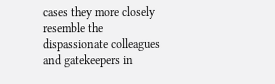cases they more closely resemble the dispassionate colleagues and gatekeepers in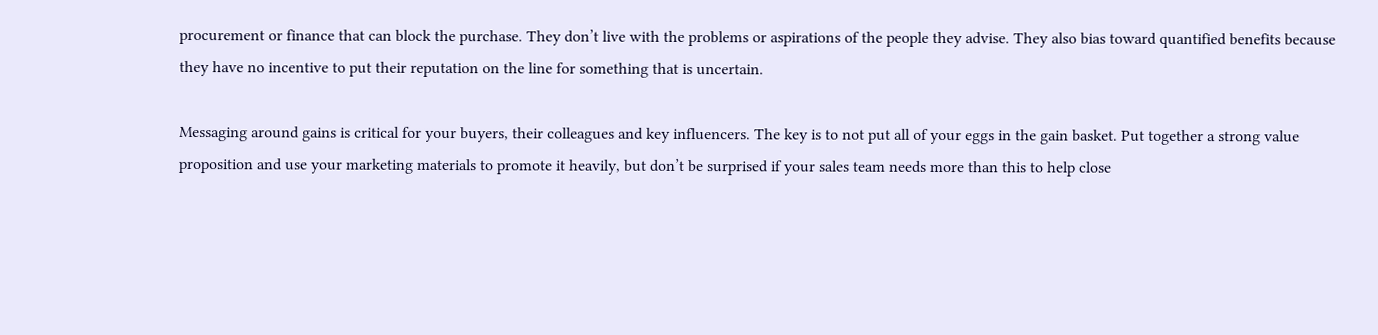procurement or finance that can block the purchase. They don’t live with the problems or aspirations of the people they advise. They also bias toward quantified benefits because they have no incentive to put their reputation on the line for something that is uncertain.

Messaging around gains is critical for your buyers, their colleagues and key influencers. The key is to not put all of your eggs in the gain basket. Put together a strong value proposition and use your marketing materials to promote it heavily, but don’t be surprised if your sales team needs more than this to help close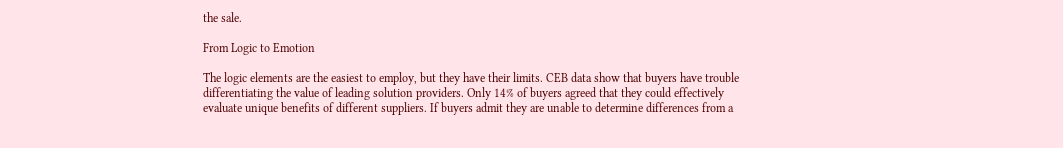the sale.

From Logic to Emotion

The logic elements are the easiest to employ, but they have their limits. CEB data show that buyers have trouble differentiating the value of leading solution providers. Only 14% of buyers agreed that they could effectively evaluate unique benefits of different suppliers. If buyers admit they are unable to determine differences from a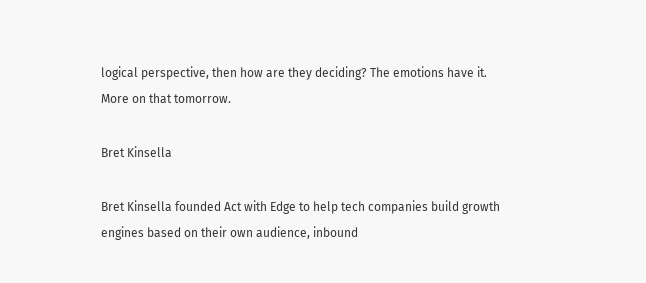logical perspective, then how are they deciding? The emotions have it. More on that tomorrow.

Bret Kinsella

Bret Kinsella founded Act with Edge to help tech companies build growth engines based on their own audience, inbound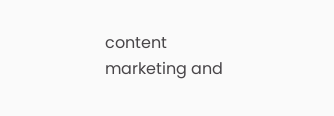content marketing and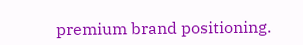premium brand positioning.